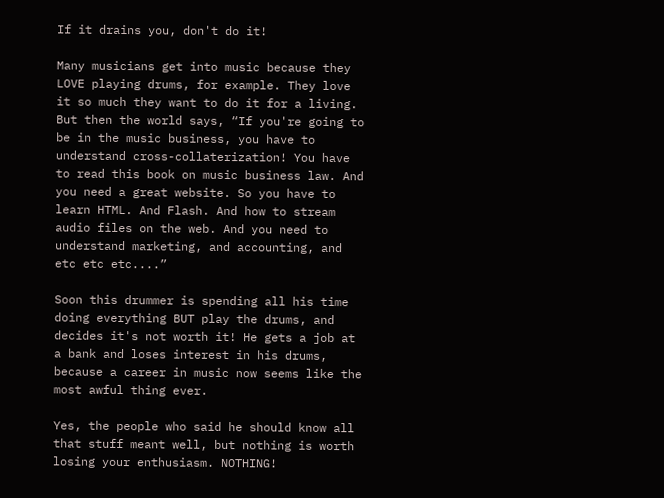If it drains you, don't do it!

Many musicians get into music because they LOVE playing drums, for example. They love it so much they want to do it for a living. But then the world says, “If you're going to be in the music business, you have to understand cross-collaterization! You have to read this book on music business law. And you need a great website. So you have to learn HTML. And Flash. And how to stream audio files on the web. And you need to understand marketing, and accounting, and etc etc etc....”

Soon this drummer is spending all his time doing everything BUT play the drums, and decides it's not worth it! He gets a job at a bank and loses interest in his drums, because a career in music now seems like the most awful thing ever.

Yes, the people who said he should know all that stuff meant well, but nothing is worth losing your enthusiasm. NOTHING!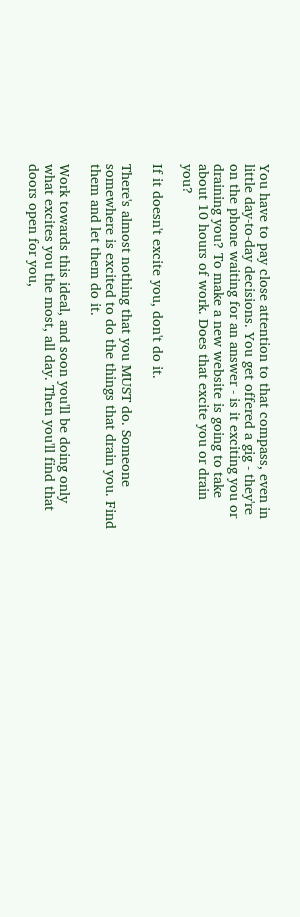You have to pay close attention to that compass, even in little day-to-day decisions. You get offered a gig - they're on the phone waiting for an answer - is it exciting you or draining you? To make a new website is going to take about 10 hours of work. Does that excite you or drain you?

If it doesn't excite you, don't do it.

There's almost nothing that you MUST do. Someone somewhere is excited to do the things that drain you. Find them and let them do it.

Work towards this ideal, and soon you'll be doing only what excites you the most, all day. Then you'll find that doors open for you,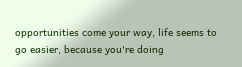opportunities come your way, life seems to go easier, because you're doing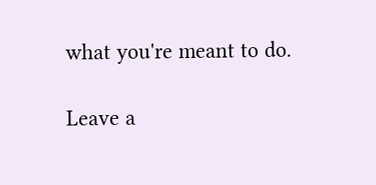what you're meant to do.

Leave a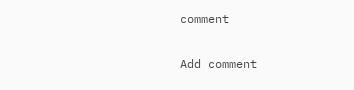comment

Add comment